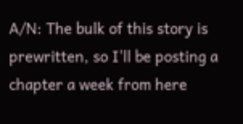A/N: The bulk of this story is prewritten, so I'll be posting a chapter a week from here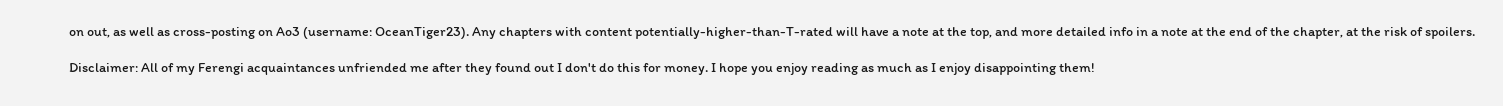on out, as well as cross-posting on Ao3 (username: OceanTiger23). Any chapters with content potentially-higher-than-T-rated will have a note at the top, and more detailed info in a note at the end of the chapter, at the risk of spoilers.

Disclaimer: All of my Ferengi acquaintances unfriended me after they found out I don't do this for money. I hope you enjoy reading as much as I enjoy disappointing them!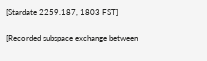[Stardate 2259.187, 1803 FST]

[Recorded subspace exchange between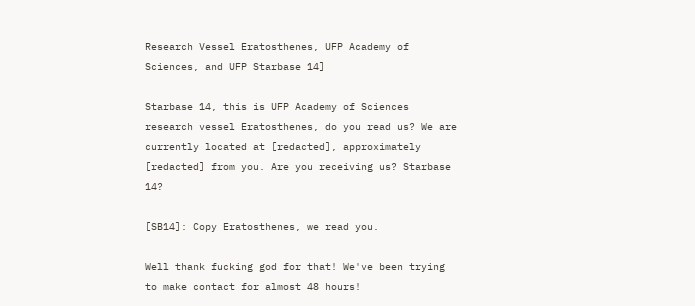Research Vessel Eratosthenes, UFP Academy of Sciences, and UFP Starbase 14]

Starbase 14, this is UFP Academy of Sciences research vessel Eratosthenes, do you read us? We are currently located at [redacted], approximately [redacted] from you. Are you receiving us? Starbase 14?

[SB14]: Copy Eratosthenes, we read you.

Well thank fucking god for that! We've been trying to make contact for almost 48 hours!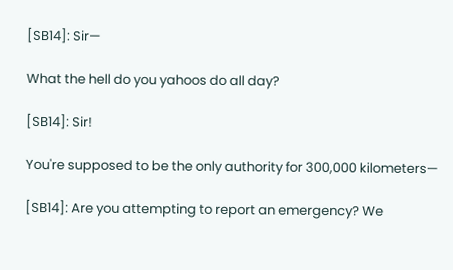[SB14]: Sir—

What the hell do you yahoos do all day?

[SB14]: Sir!

You're supposed to be the only authority for 300,000 kilometers—

[SB14]: Are you attempting to report an emergency? We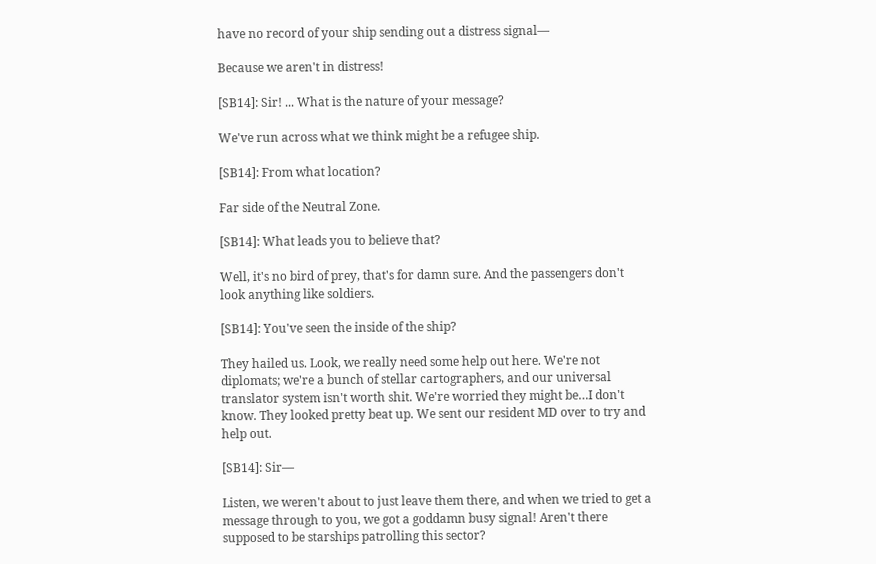have no record of your ship sending out a distress signal—

Because we aren't in distress!

[SB14]: Sir! ... What is the nature of your message?

We've run across what we think might be a refugee ship.

[SB14]: From what location?

Far side of the Neutral Zone.

[SB14]: What leads you to believe that?

Well, it's no bird of prey, that's for damn sure. And the passengers don't look anything like soldiers.

[SB14]: You've seen the inside of the ship?

They hailed us. Look, we really need some help out here. We're not diplomats; we're a bunch of stellar cartographers, and our universal translator system isn't worth shit. We're worried they might be…I don't know. They looked pretty beat up. We sent our resident MD over to try and help out.

[SB14]: Sir—

Listen, we weren't about to just leave them there, and when we tried to get a message through to you, we got a goddamn busy signal! Aren't there supposed to be starships patrolling this sector?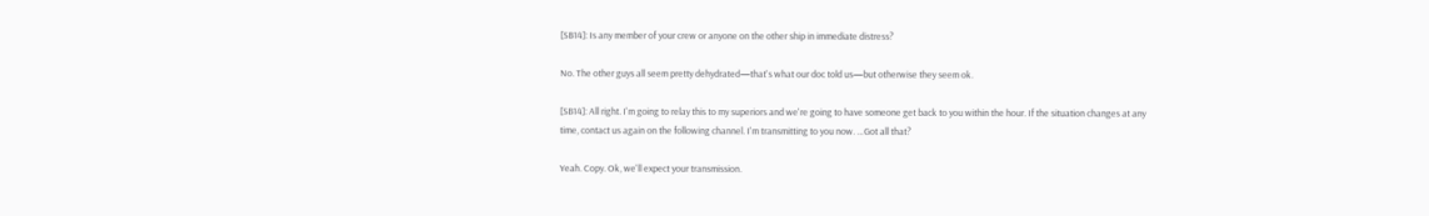[SB14]: Is any member of your crew or anyone on the other ship in immediate distress?

No. The other guys all seem pretty dehydrated—that's what our doc told us—but otherwise they seem ok.

[SB14]: All right. I'm going to relay this to my superiors and we're going to have someone get back to you within the hour. If the situation changes at any time, contact us again on the following channel. I'm transmitting to you now. …Got all that?

Yeah. Copy. Ok, we'll expect your transmission.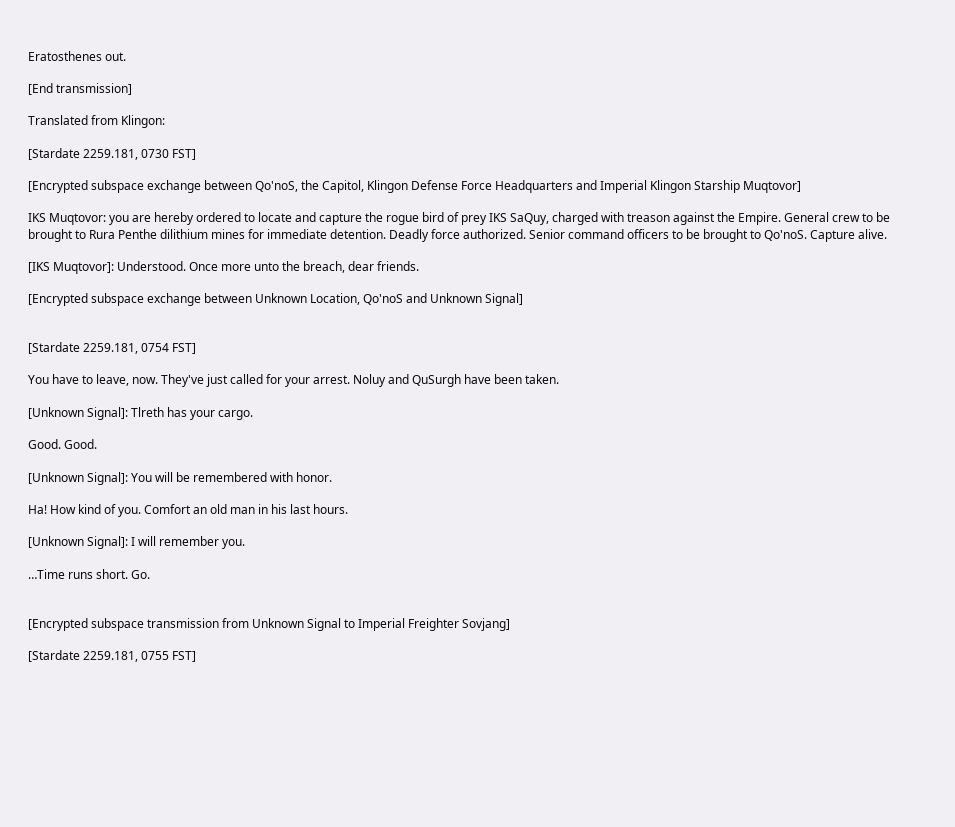Eratosthenes out.

[End transmission]

Translated from Klingon:

[Stardate 2259.181, 0730 FST]

[Encrypted subspace exchange between Qo'noS, the Capitol, Klingon Defense Force Headquarters and Imperial Klingon Starship Muqtovor]

IKS Muqtovor: you are hereby ordered to locate and capture the rogue bird of prey IKS SaQuy, charged with treason against the Empire. General crew to be brought to Rura Penthe dilithium mines for immediate detention. Deadly force authorized. Senior command officers to be brought to Qo'noS. Capture alive.

[IKS Muqtovor]: Understood. Once more unto the breach, dear friends.

[Encrypted subspace exchange between Unknown Location, Qo'noS and Unknown Signal]


[Stardate 2259.181, 0754 FST]

You have to leave, now. They've just called for your arrest. Noluy and QuSurgh have been taken.

[Unknown Signal]: Tlreth has your cargo.

Good. Good.

[Unknown Signal]: You will be remembered with honor.

Ha! How kind of you. Comfort an old man in his last hours.

[Unknown Signal]: I will remember you.

…Time runs short. Go.


[Encrypted subspace transmission from Unknown Signal to Imperial Freighter Sovjang]

[Stardate 2259.181, 0755 FST]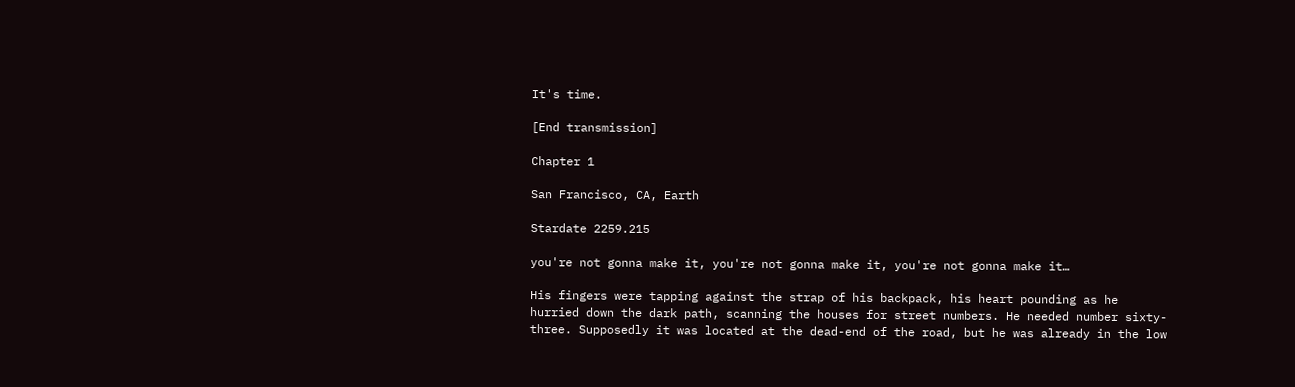It's time.

[End transmission]

Chapter 1

San Francisco, CA, Earth

Stardate 2259.215

you're not gonna make it, you're not gonna make it, you're not gonna make it…

His fingers were tapping against the strap of his backpack, his heart pounding as he hurried down the dark path, scanning the houses for street numbers. He needed number sixty-three. Supposedly it was located at the dead-end of the road, but he was already in the low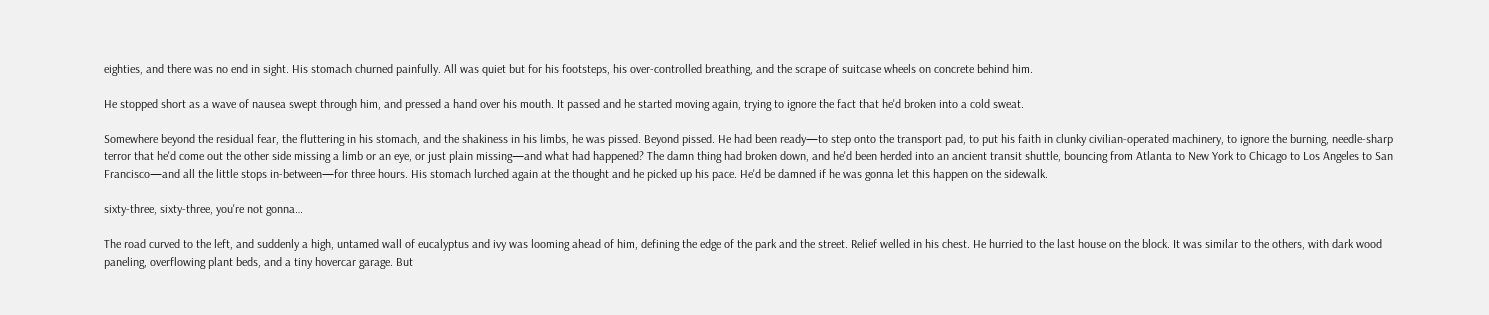eighties, and there was no end in sight. His stomach churned painfully. All was quiet but for his footsteps, his over-controlled breathing, and the scrape of suitcase wheels on concrete behind him.

He stopped short as a wave of nausea swept through him, and pressed a hand over his mouth. It passed and he started moving again, trying to ignore the fact that he'd broken into a cold sweat.

Somewhere beyond the residual fear, the fluttering in his stomach, and the shakiness in his limbs, he was pissed. Beyond pissed. He had been ready—to step onto the transport pad, to put his faith in clunky civilian-operated machinery, to ignore the burning, needle-sharp terror that he'd come out the other side missing a limb or an eye, or just plain missing—and what had happened? The damn thing had broken down, and he'd been herded into an ancient transit shuttle, bouncing from Atlanta to New York to Chicago to Los Angeles to San Francisco—and all the little stops in-between—for three hours. His stomach lurched again at the thought and he picked up his pace. He'd be damned if he was gonna let this happen on the sidewalk.

sixty-three, sixty-three, you're not gonna…

The road curved to the left, and suddenly a high, untamed wall of eucalyptus and ivy was looming ahead of him, defining the edge of the park and the street. Relief welled in his chest. He hurried to the last house on the block. It was similar to the others, with dark wood paneling, overflowing plant beds, and a tiny hovercar garage. But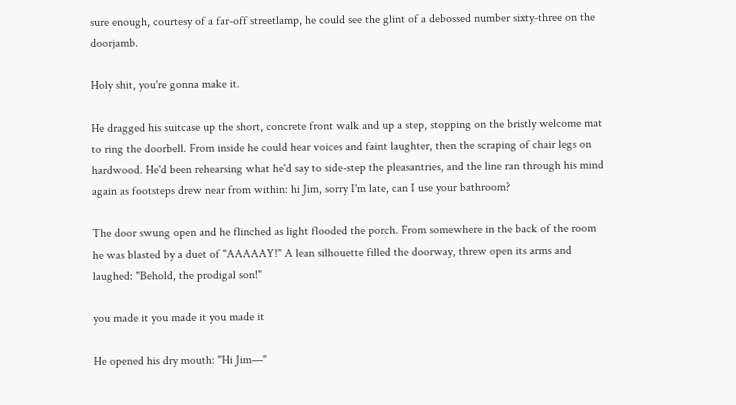sure enough, courtesy of a far-off streetlamp, he could see the glint of a debossed number sixty-three on the doorjamb.

Holy shit, you're gonna make it.

He dragged his suitcase up the short, concrete front walk and up a step, stopping on the bristly welcome mat to ring the doorbell. From inside he could hear voices and faint laughter, then the scraping of chair legs on hardwood. He'd been rehearsing what he'd say to side-step the pleasantries, and the line ran through his mind again as footsteps drew near from within: hi Jim, sorry I'm late, can I use your bathroom?

The door swung open and he flinched as light flooded the porch. From somewhere in the back of the room he was blasted by a duet of "AAAAAY!" A lean silhouette filled the doorway, threw open its arms and laughed: "Behold, the prodigal son!"

you made it you made it you made it

He opened his dry mouth: "Hi Jim—"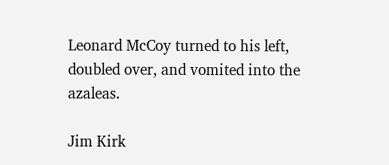Leonard McCoy turned to his left, doubled over, and vomited into the azaleas.

Jim Kirk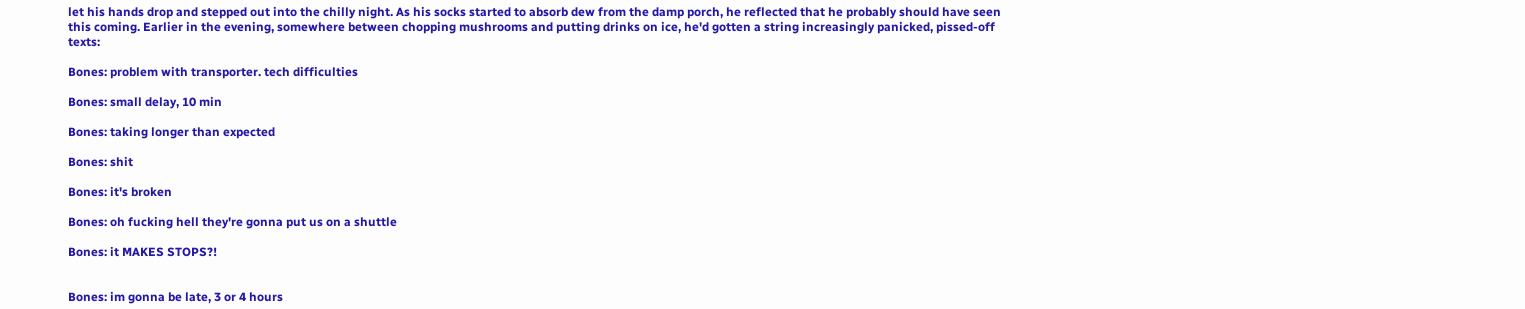let his hands drop and stepped out into the chilly night. As his socks started to absorb dew from the damp porch, he reflected that he probably should have seen this coming. Earlier in the evening, somewhere between chopping mushrooms and putting drinks on ice, he'd gotten a string increasingly panicked, pissed-off texts:

Bones: problem with transporter. tech difficulties

Bones: small delay, 10 min

Bones: taking longer than expected

Bones: shit

Bones: it's broken

Bones: oh fucking hell they're gonna put us on a shuttle

Bones: it MAKES STOPS?!


Bones: im gonna be late, 3 or 4 hours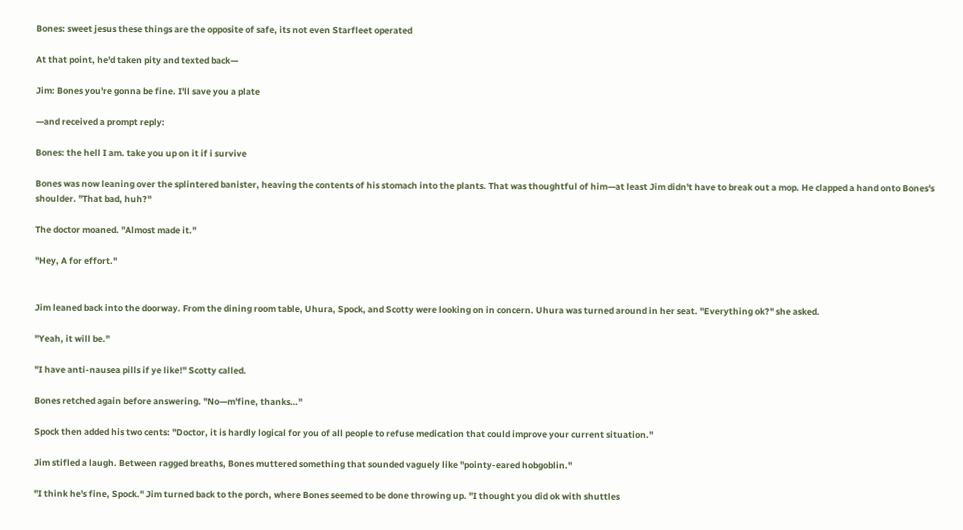Bones: sweet jesus these things are the opposite of safe, its not even Starfleet operated

At that point, he'd taken pity and texted back—

Jim: Bones you're gonna be fine. I'll save you a plate

—and received a prompt reply:

Bones: the hell I am. take you up on it if i survive

Bones was now leaning over the splintered banister, heaving the contents of his stomach into the plants. That was thoughtful of him—at least Jim didn't have to break out a mop. He clapped a hand onto Bones's shoulder. "That bad, huh?"

The doctor moaned. "Almost made it."

"Hey, A for effort."


Jim leaned back into the doorway. From the dining room table, Uhura, Spock, and Scotty were looking on in concern. Uhura was turned around in her seat. "Everything ok?" she asked.

"Yeah, it will be."

"I have anti-nausea pills if ye like!" Scotty called.

Bones retched again before answering. "No—m'fine, thanks…"

Spock then added his two cents: "Doctor, it is hardly logical for you of all people to refuse medication that could improve your current situation."

Jim stifled a laugh. Between ragged breaths, Bones muttered something that sounded vaguely like "pointy-eared hobgoblin."

"I think he's fine, Spock." Jim turned back to the porch, where Bones seemed to be done throwing up. "I thought you did ok with shuttles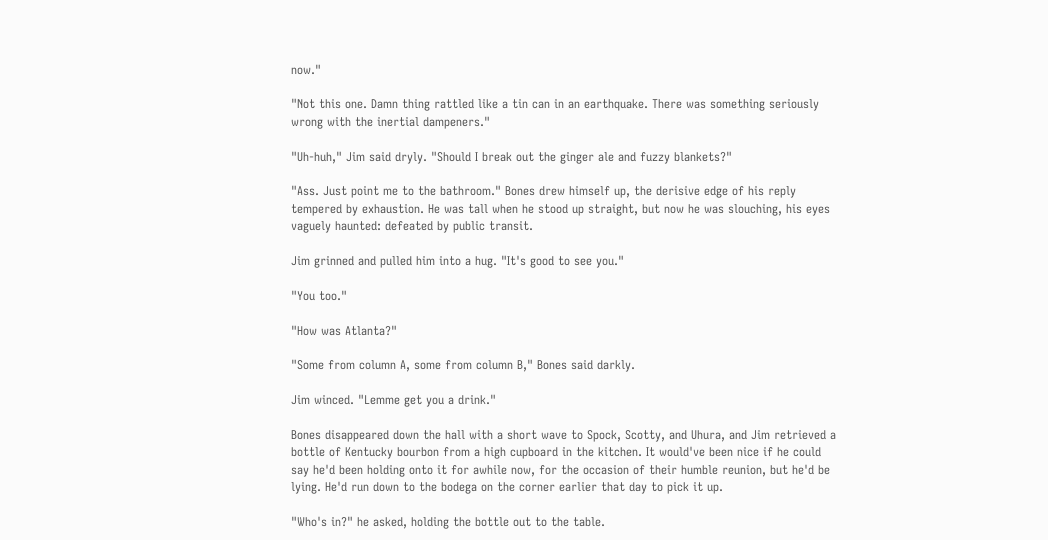now."

"Not this one. Damn thing rattled like a tin can in an earthquake. There was something seriously wrong with the inertial dampeners."

"Uh-huh," Jim said dryly. "Should I break out the ginger ale and fuzzy blankets?"

"Ass. Just point me to the bathroom." Bones drew himself up, the derisive edge of his reply tempered by exhaustion. He was tall when he stood up straight, but now he was slouching, his eyes vaguely haunted: defeated by public transit.

Jim grinned and pulled him into a hug. "It's good to see you."

"You too."

"How was Atlanta?"

"Some from column A, some from column B," Bones said darkly.

Jim winced. "Lemme get you a drink."

Bones disappeared down the hall with a short wave to Spock, Scotty, and Uhura, and Jim retrieved a bottle of Kentucky bourbon from a high cupboard in the kitchen. It would've been nice if he could say he'd been holding onto it for awhile now, for the occasion of their humble reunion, but he'd be lying. He'd run down to the bodega on the corner earlier that day to pick it up.

"Who's in?" he asked, holding the bottle out to the table.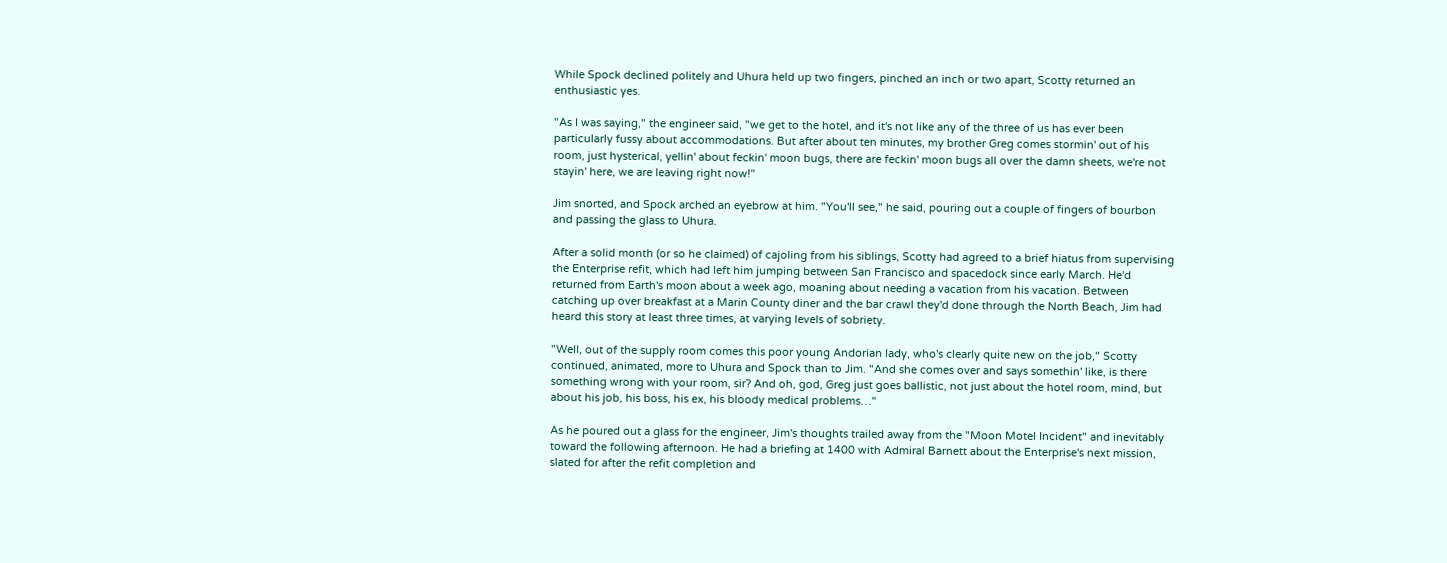While Spock declined politely and Uhura held up two fingers, pinched an inch or two apart, Scotty returned an enthusiastic yes.

"As I was saying," the engineer said, "we get to the hotel, and it's not like any of the three of us has ever been particularly fussy about accommodations. But after about ten minutes, my brother Greg comes stormin' out of his room, just hysterical, yellin' about feckin' moon bugs, there are feckin' moon bugs all over the damn sheets, we're not stayin' here, we are leaving right now!"

Jim snorted, and Spock arched an eyebrow at him. "You'll see," he said, pouring out a couple of fingers of bourbon and passing the glass to Uhura.

After a solid month (or so he claimed) of cajoling from his siblings, Scotty had agreed to a brief hiatus from supervising the Enterprise refit, which had left him jumping between San Francisco and spacedock since early March. He'd returned from Earth's moon about a week ago, moaning about needing a vacation from his vacation. Between catching up over breakfast at a Marin County diner and the bar crawl they'd done through the North Beach, Jim had heard this story at least three times, at varying levels of sobriety.

"Well, out of the supply room comes this poor young Andorian lady, who's clearly quite new on the job," Scotty continued, animated, more to Uhura and Spock than to Jim. "And she comes over and says somethin' like, is there something wrong with your room, sir? And oh, god, Greg just goes ballistic, not just about the hotel room, mind, but about his job, his boss, his ex, his bloody medical problems…"

As he poured out a glass for the engineer, Jim's thoughts trailed away from the "Moon Motel Incident" and inevitably toward the following afternoon. He had a briefing at 1400 with Admiral Barnett about the Enterprise's next mission, slated for after the refit completion and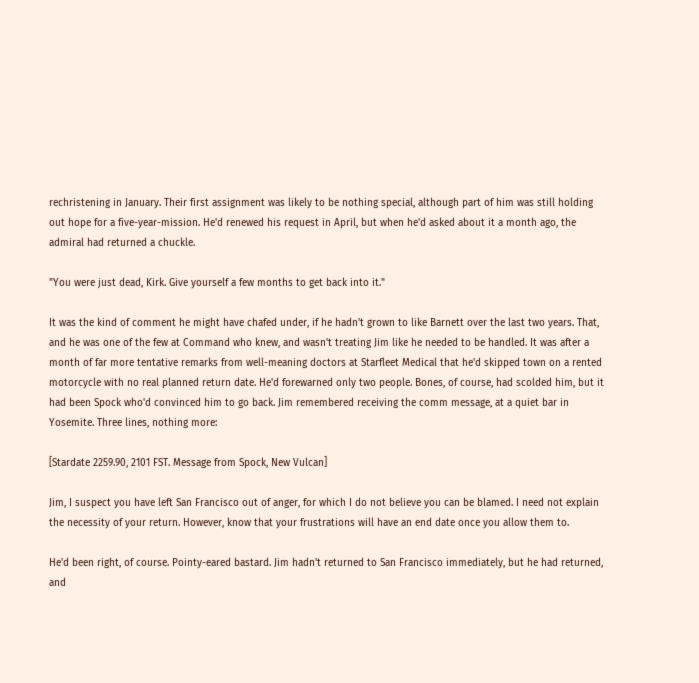rechristening in January. Their first assignment was likely to be nothing special, although part of him was still holding out hope for a five-year-mission. He'd renewed his request in April, but when he'd asked about it a month ago, the admiral had returned a chuckle.

"You were just dead, Kirk. Give yourself a few months to get back into it."

It was the kind of comment he might have chafed under, if he hadn't grown to like Barnett over the last two years. That, and he was one of the few at Command who knew, and wasn't treating Jim like he needed to be handled. It was after a month of far more tentative remarks from well-meaning doctors at Starfleet Medical that he'd skipped town on a rented motorcycle with no real planned return date. He'd forewarned only two people. Bones, of course, had scolded him, but it had been Spock who'd convinced him to go back. Jim remembered receiving the comm message, at a quiet bar in Yosemite. Three lines, nothing more:

[Stardate 2259.90, 2101 FST. Message from Spock, New Vulcan]

Jim, I suspect you have left San Francisco out of anger, for which I do not believe you can be blamed. I need not explain the necessity of your return. However, know that your frustrations will have an end date once you allow them to.

He'd been right, of course. Pointy-eared bastard. Jim hadn't returned to San Francisco immediately, but he had returned, and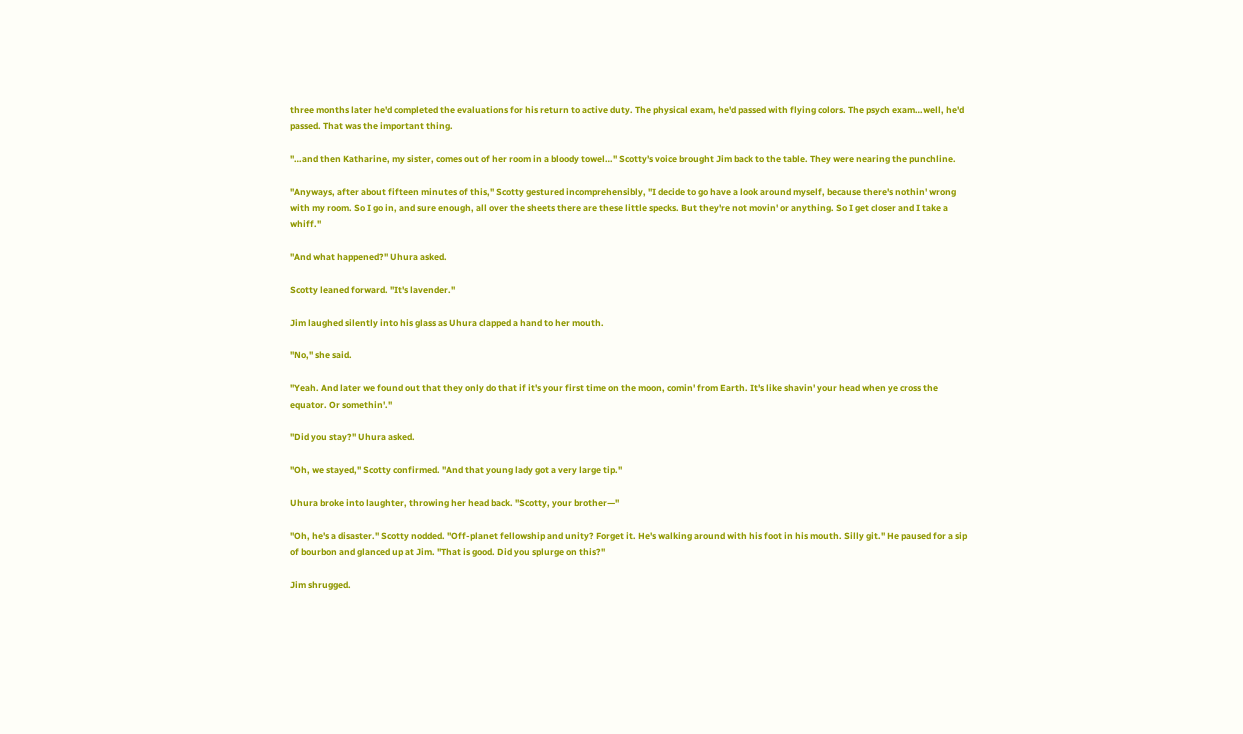three months later he'd completed the evaluations for his return to active duty. The physical exam, he'd passed with flying colors. The psych exam…well, he'd passed. That was the important thing.

"…and then Katharine, my sister, comes out of her room in a bloody towel…" Scotty's voice brought Jim back to the table. They were nearing the punchline.

"Anyways, after about fifteen minutes of this," Scotty gestured incomprehensibly, "I decide to go have a look around myself, because there's nothin' wrong with my room. So I go in, and sure enough, all over the sheets there are these little specks. But they're not movin' or anything. So I get closer and I take a whiff."

"And what happened?" Uhura asked.

Scotty leaned forward. "It's lavender."

Jim laughed silently into his glass as Uhura clapped a hand to her mouth.

"No," she said.

"Yeah. And later we found out that they only do that if it's your first time on the moon, comin' from Earth. It's like shavin' your head when ye cross the equator. Or somethin'."

"Did you stay?" Uhura asked.

"Oh, we stayed," Scotty confirmed. "And that young lady got a very large tip."

Uhura broke into laughter, throwing her head back. "Scotty, your brother—"

"Oh, he's a disaster." Scotty nodded. "Off-planet fellowship and unity? Forget it. He's walking around with his foot in his mouth. Silly git." He paused for a sip of bourbon and glanced up at Jim. "That is good. Did you splurge on this?"

Jim shrugged.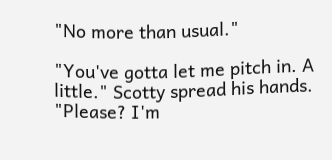"No more than usual."

"You've gotta let me pitch in. A little." Scotty spread his hands. "Please? I'm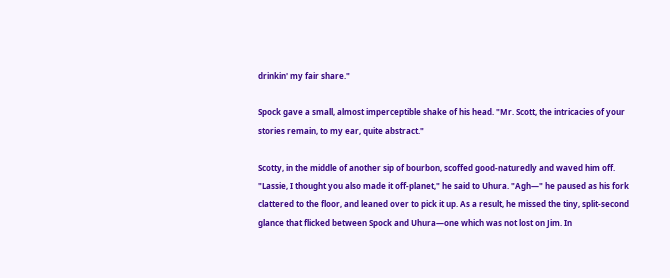drinkin' my fair share."

Spock gave a small, almost imperceptible shake of his head. "Mr. Scott, the intricacies of your stories remain, to my ear, quite abstract."

Scotty, in the middle of another sip of bourbon, scoffed good-naturedly and waved him off. "Lassie, I thought you also made it off-planet," he said to Uhura. "Agh—" he paused as his fork clattered to the floor, and leaned over to pick it up. As a result, he missed the tiny, split-second glance that flicked between Spock and Uhura—one which was not lost on Jim. In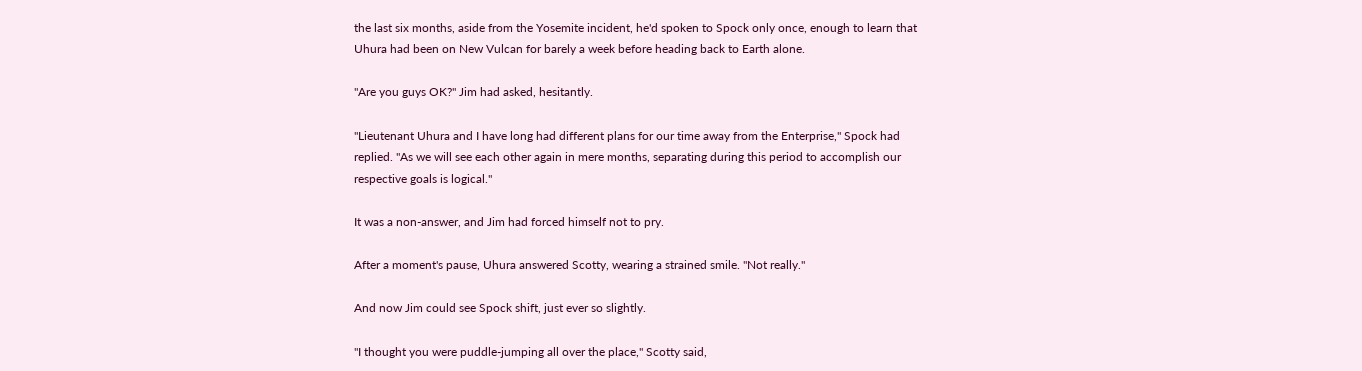the last six months, aside from the Yosemite incident, he'd spoken to Spock only once, enough to learn that Uhura had been on New Vulcan for barely a week before heading back to Earth alone.

"Are you guys OK?" Jim had asked, hesitantly.

"Lieutenant Uhura and I have long had different plans for our time away from the Enterprise," Spock had replied. "As we will see each other again in mere months, separating during this period to accomplish our respective goals is logical."

It was a non-answer, and Jim had forced himself not to pry.

After a moment's pause, Uhura answered Scotty, wearing a strained smile. "Not really."

And now Jim could see Spock shift, just ever so slightly.

"I thought you were puddle-jumping all over the place," Scotty said,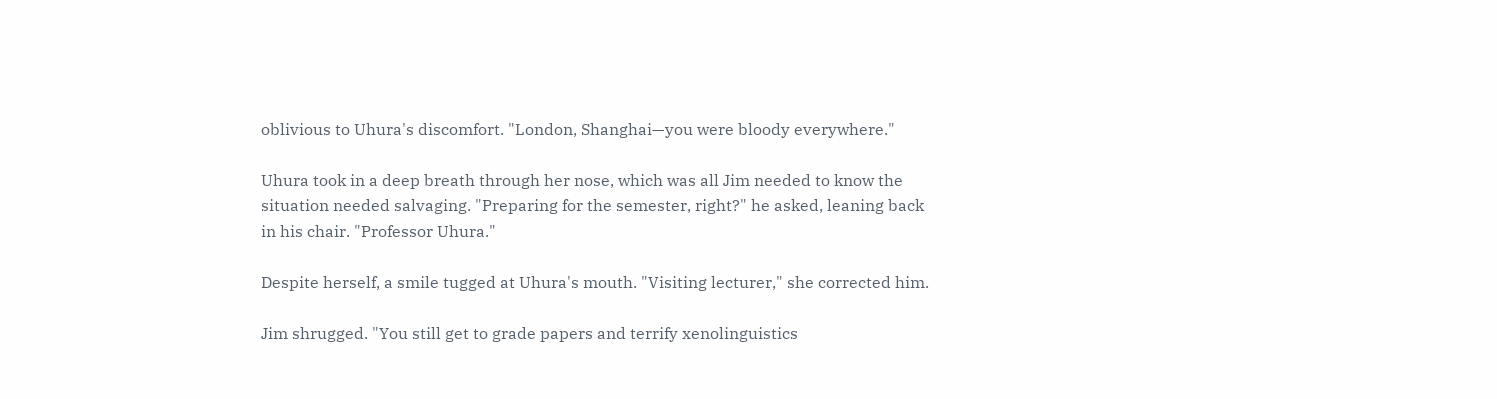oblivious to Uhura's discomfort. "London, Shanghai—you were bloody everywhere."

Uhura took in a deep breath through her nose, which was all Jim needed to know the situation needed salvaging. "Preparing for the semester, right?" he asked, leaning back in his chair. "Professor Uhura."

Despite herself, a smile tugged at Uhura's mouth. "Visiting lecturer," she corrected him.

Jim shrugged. "You still get to grade papers and terrify xenolinguistics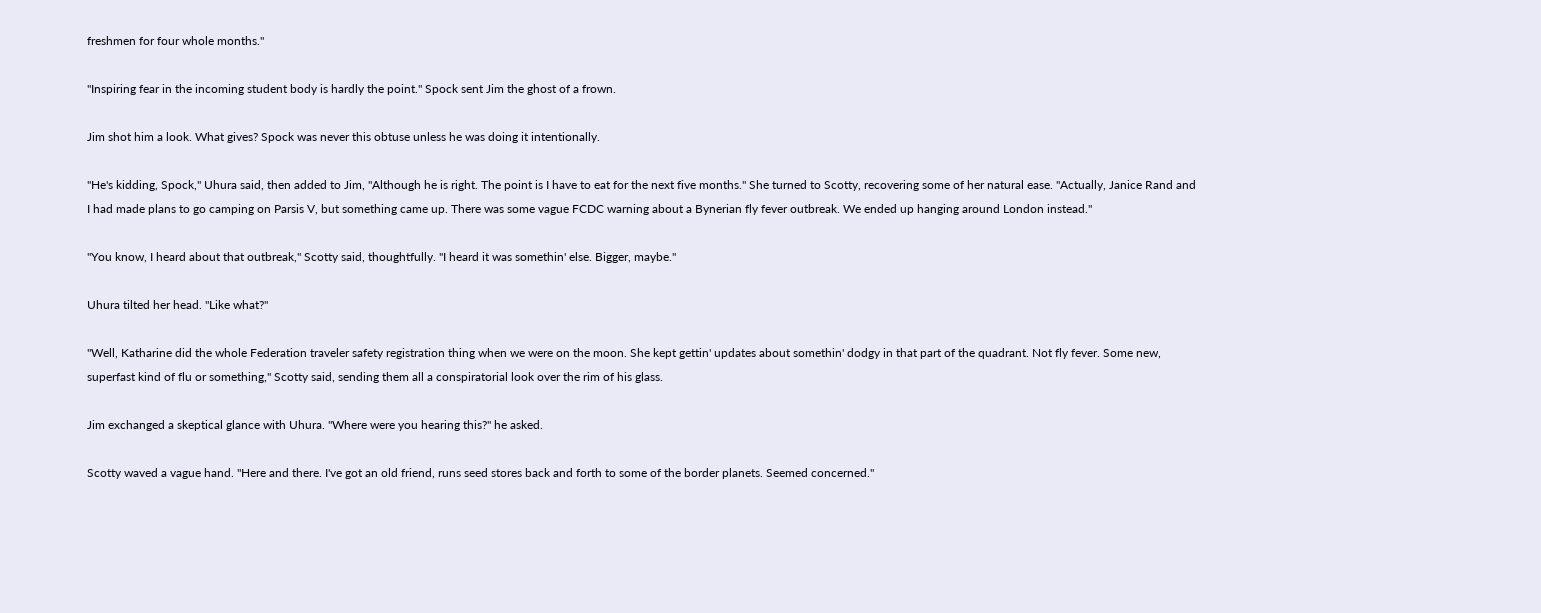freshmen for four whole months."

"Inspiring fear in the incoming student body is hardly the point." Spock sent Jim the ghost of a frown.

Jim shot him a look. What gives? Spock was never this obtuse unless he was doing it intentionally.

"He's kidding, Spock," Uhura said, then added to Jim, "Although he is right. The point is I have to eat for the next five months." She turned to Scotty, recovering some of her natural ease. "Actually, Janice Rand and I had made plans to go camping on Parsis V, but something came up. There was some vague FCDC warning about a Bynerian fly fever outbreak. We ended up hanging around London instead."

"You know, I heard about that outbreak," Scotty said, thoughtfully. "I heard it was somethin' else. Bigger, maybe."

Uhura tilted her head. "Like what?"

"Well, Katharine did the whole Federation traveler safety registration thing when we were on the moon. She kept gettin' updates about somethin' dodgy in that part of the quadrant. Not fly fever. Some new, superfast kind of flu or something," Scotty said, sending them all a conspiratorial look over the rim of his glass.

Jim exchanged a skeptical glance with Uhura. "Where were you hearing this?" he asked.

Scotty waved a vague hand. "Here and there. I've got an old friend, runs seed stores back and forth to some of the border planets. Seemed concerned."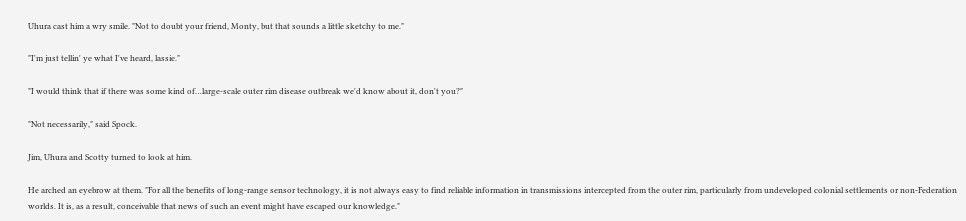Uhura cast him a wry smile. "Not to doubt your friend, Monty, but that sounds a little sketchy to me."

"I'm just tellin' ye what I've heard, lassie."

"I would think that if there was some kind of…large-scale outer rim disease outbreak we'd know about it, don't you?"

"Not necessarily," said Spock.

Jim, Uhura and Scotty turned to look at him.

He arched an eyebrow at them. "For all the benefits of long-range sensor technology, it is not always easy to find reliable information in transmissions intercepted from the outer rim, particularly from undeveloped colonial settlements or non-Federation worlds. It is, as a result, conceivable that news of such an event might have escaped our knowledge."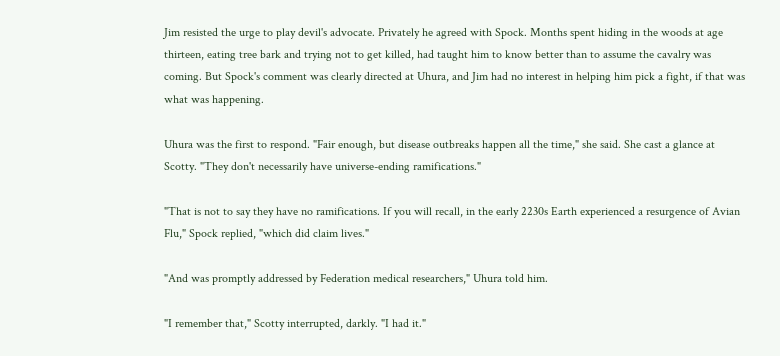Jim resisted the urge to play devil's advocate. Privately he agreed with Spock. Months spent hiding in the woods at age thirteen, eating tree bark and trying not to get killed, had taught him to know better than to assume the cavalry was coming. But Spock's comment was clearly directed at Uhura, and Jim had no interest in helping him pick a fight, if that was what was happening.

Uhura was the first to respond. "Fair enough, but disease outbreaks happen all the time," she said. She cast a glance at Scotty. "They don't necessarily have universe-ending ramifications."

"That is not to say they have no ramifications. If you will recall, in the early 2230s Earth experienced a resurgence of Avian Flu," Spock replied, "which did claim lives."

"And was promptly addressed by Federation medical researchers," Uhura told him.

"I remember that," Scotty interrupted, darkly. "I had it."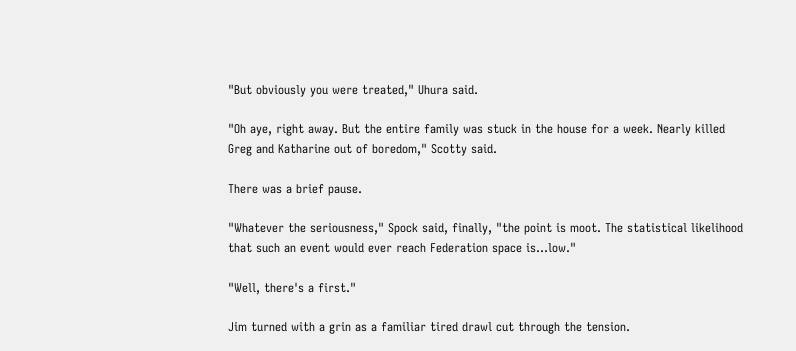"But obviously you were treated," Uhura said.

"Oh aye, right away. But the entire family was stuck in the house for a week. Nearly killed Greg and Katharine out of boredom," Scotty said.

There was a brief pause.

"Whatever the seriousness," Spock said, finally, "the point is moot. The statistical likelihood that such an event would ever reach Federation space is…low."

"Well, there's a first."

Jim turned with a grin as a familiar tired drawl cut through the tension.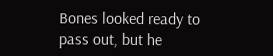Bones looked ready to pass out, but he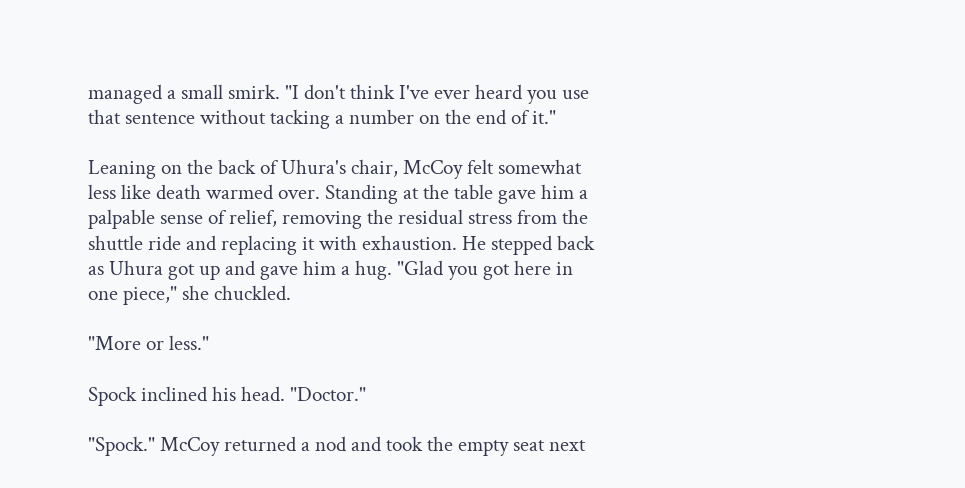managed a small smirk. "I don't think I've ever heard you use that sentence without tacking a number on the end of it."

Leaning on the back of Uhura's chair, McCoy felt somewhat less like death warmed over. Standing at the table gave him a palpable sense of relief, removing the residual stress from the shuttle ride and replacing it with exhaustion. He stepped back as Uhura got up and gave him a hug. "Glad you got here in one piece," she chuckled.

"More or less."

Spock inclined his head. "Doctor."

"Spock." McCoy returned a nod and took the empty seat next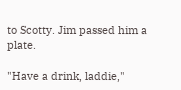to Scotty. Jim passed him a plate.

"Have a drink, laddie,"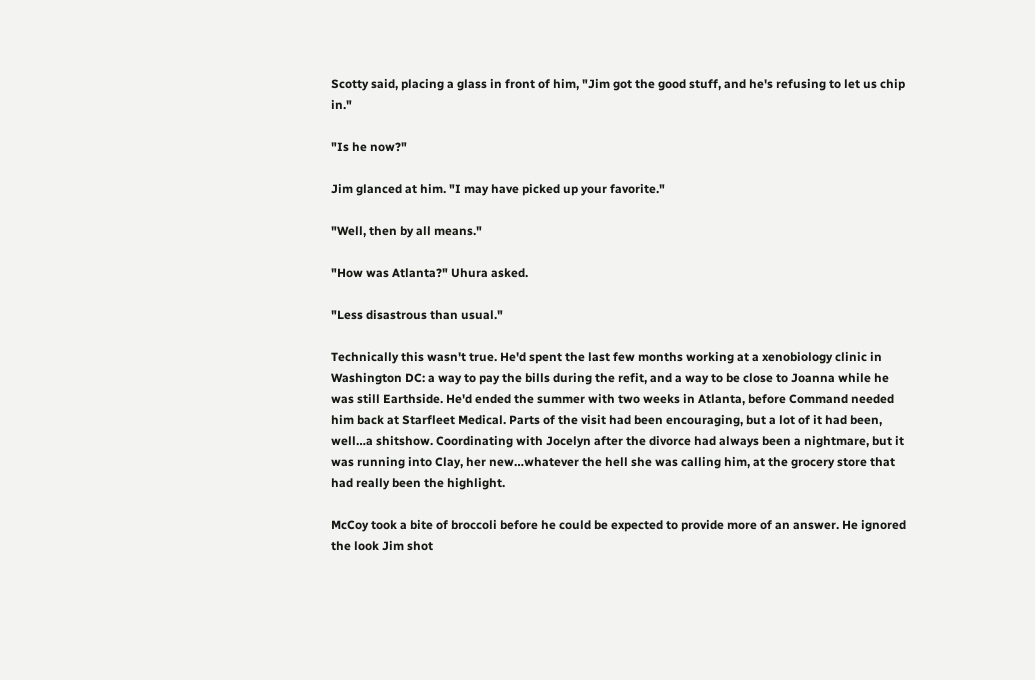Scotty said, placing a glass in front of him, "Jim got the good stuff, and he's refusing to let us chip in."

"Is he now?"

Jim glanced at him. "I may have picked up your favorite."

"Well, then by all means."

"How was Atlanta?" Uhura asked.

"Less disastrous than usual."

Technically this wasn't true. He'd spent the last few months working at a xenobiology clinic in Washington DC: a way to pay the bills during the refit, and a way to be close to Joanna while he was still Earthside. He'd ended the summer with two weeks in Atlanta, before Command needed him back at Starfleet Medical. Parts of the visit had been encouraging, but a lot of it had been, well…a shitshow. Coordinating with Jocelyn after the divorce had always been a nightmare, but it was running into Clay, her new…whatever the hell she was calling him, at the grocery store that had really been the highlight.

McCoy took a bite of broccoli before he could be expected to provide more of an answer. He ignored the look Jim shot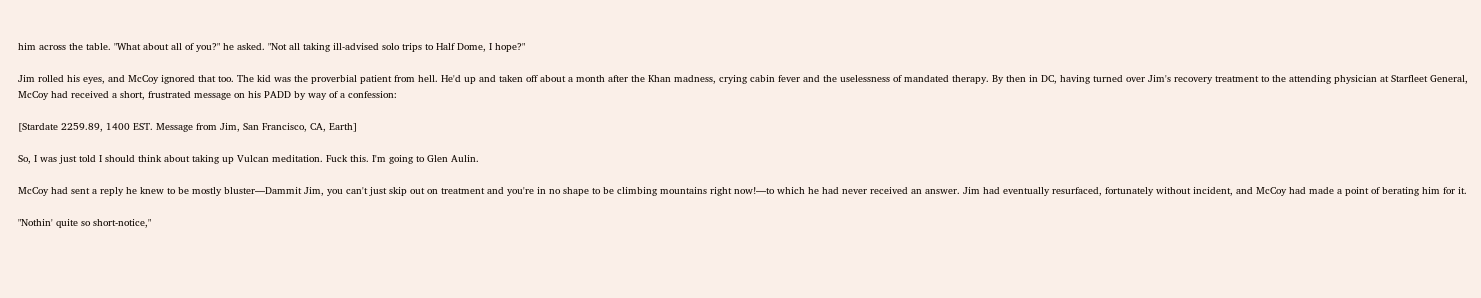him across the table. "What about all of you?" he asked. "Not all taking ill-advised solo trips to Half Dome, I hope?"

Jim rolled his eyes, and McCoy ignored that too. The kid was the proverbial patient from hell. He'd up and taken off about a month after the Khan madness, crying cabin fever and the uselessness of mandated therapy. By then in DC, having turned over Jim's recovery treatment to the attending physician at Starfleet General, McCoy had received a short, frustrated message on his PADD by way of a confession:

[Stardate 2259.89, 1400 EST. Message from Jim, San Francisco, CA, Earth]

So, I was just told I should think about taking up Vulcan meditation. Fuck this. I'm going to Glen Aulin.

McCoy had sent a reply he knew to be mostly bluster—Dammit Jim, you can't just skip out on treatment and you're in no shape to be climbing mountains right now!—to which he had never received an answer. Jim had eventually resurfaced, fortunately without incident, and McCoy had made a point of berating him for it.

"Nothin' quite so short-notice,"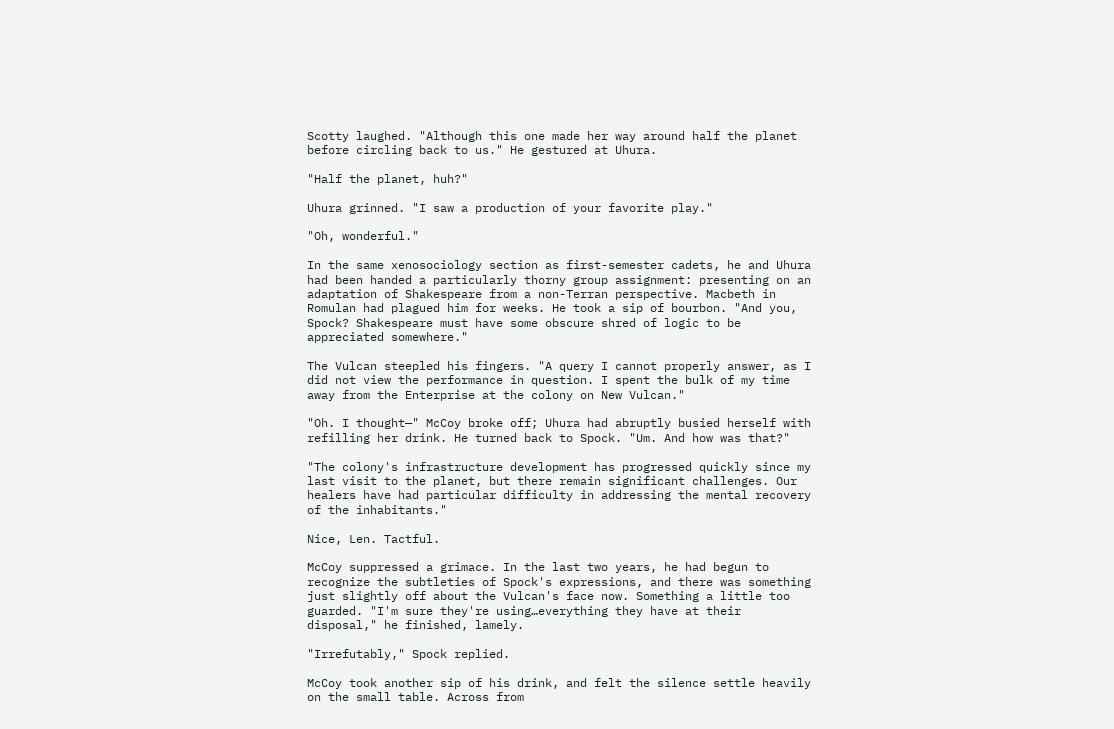Scotty laughed. "Although this one made her way around half the planet before circling back to us." He gestured at Uhura.

"Half the planet, huh?"

Uhura grinned. "I saw a production of your favorite play."

"Oh, wonderful."

In the same xenosociology section as first-semester cadets, he and Uhura had been handed a particularly thorny group assignment: presenting on an adaptation of Shakespeare from a non-Terran perspective. Macbeth in Romulan had plagued him for weeks. He took a sip of bourbon. "And you, Spock? Shakespeare must have some obscure shred of logic to be appreciated somewhere."

The Vulcan steepled his fingers. "A query I cannot properly answer, as I did not view the performance in question. I spent the bulk of my time away from the Enterprise at the colony on New Vulcan."

"Oh. I thought—" McCoy broke off; Uhura had abruptly busied herself with refilling her drink. He turned back to Spock. "Um. And how was that?"

"The colony's infrastructure development has progressed quickly since my last visit to the planet, but there remain significant challenges. Our healers have had particular difficulty in addressing the mental recovery of the inhabitants."

Nice, Len. Tactful.

McCoy suppressed a grimace. In the last two years, he had begun to recognize the subtleties of Spock's expressions, and there was something just slightly off about the Vulcan's face now. Something a little too guarded. "I'm sure they're using…everything they have at their disposal," he finished, lamely.

"Irrefutably," Spock replied.

McCoy took another sip of his drink, and felt the silence settle heavily on the small table. Across from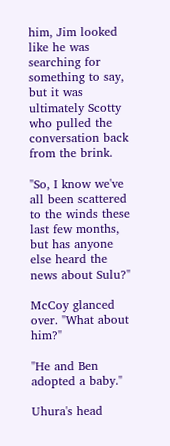him, Jim looked like he was searching for something to say, but it was ultimately Scotty who pulled the conversation back from the brink.

"So, I know we've all been scattered to the winds these last few months, but has anyone else heard the news about Sulu?"

McCoy glanced over. "What about him?"

"He and Ben adopted a baby."

Uhura's head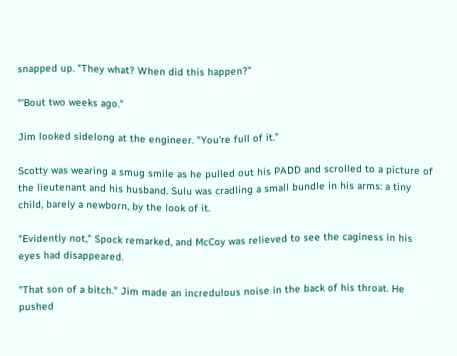snapped up. "They what? When did this happen?"

"'Bout two weeks ago."

Jim looked sidelong at the engineer. "You're full of it."

Scotty was wearing a smug smile as he pulled out his PADD and scrolled to a picture of the lieutenant and his husband. Sulu was cradling a small bundle in his arms: a tiny child, barely a newborn, by the look of it.

"Evidently not," Spock remarked, and McCoy was relieved to see the caginess in his eyes had disappeared.

"That son of a bitch." Jim made an incredulous noise in the back of his throat. He pushed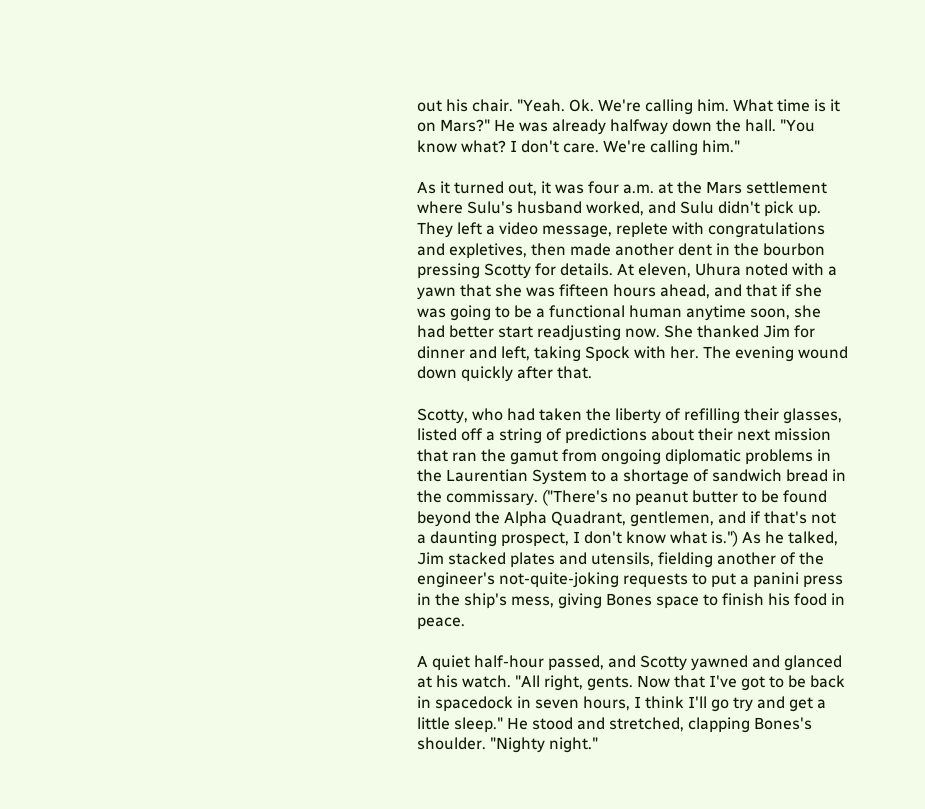out his chair. "Yeah. Ok. We're calling him. What time is it on Mars?" He was already halfway down the hall. "You know what? I don't care. We're calling him."

As it turned out, it was four a.m. at the Mars settlement where Sulu's husband worked, and Sulu didn't pick up. They left a video message, replete with congratulations and expletives, then made another dent in the bourbon pressing Scotty for details. At eleven, Uhura noted with a yawn that she was fifteen hours ahead, and that if she was going to be a functional human anytime soon, she had better start readjusting now. She thanked Jim for dinner and left, taking Spock with her. The evening wound down quickly after that.

Scotty, who had taken the liberty of refilling their glasses, listed off a string of predictions about their next mission that ran the gamut from ongoing diplomatic problems in the Laurentian System to a shortage of sandwich bread in the commissary. ("There's no peanut butter to be found beyond the Alpha Quadrant, gentlemen, and if that's not a daunting prospect, I don't know what is.") As he talked, Jim stacked plates and utensils, fielding another of the engineer's not-quite-joking requests to put a panini press in the ship's mess, giving Bones space to finish his food in peace.

A quiet half-hour passed, and Scotty yawned and glanced at his watch. "All right, gents. Now that I've got to be back in spacedock in seven hours, I think I'll go try and get a little sleep." He stood and stretched, clapping Bones's shoulder. "Nighty night."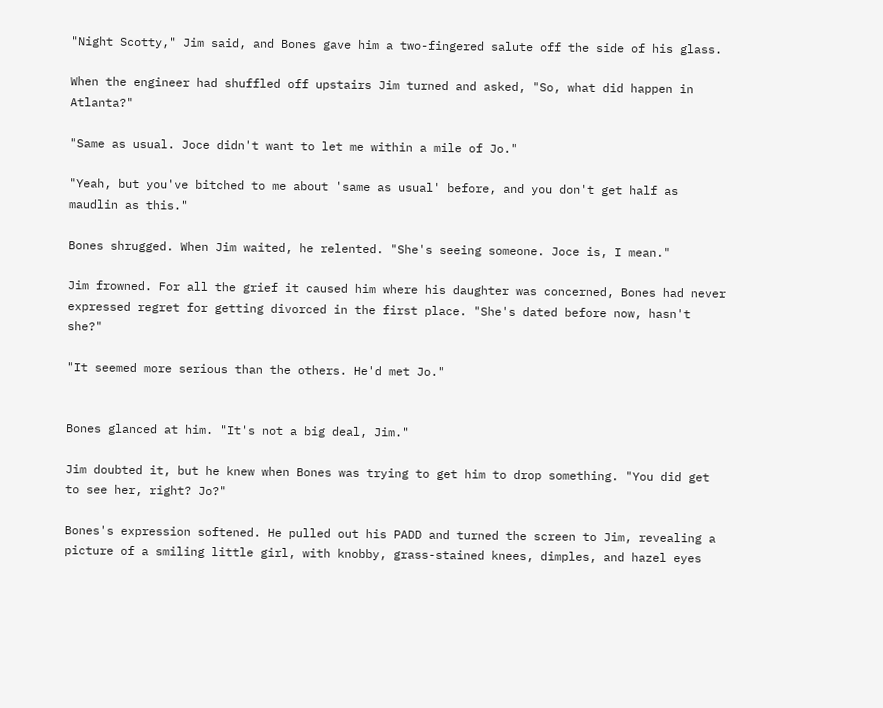"Night Scotty," Jim said, and Bones gave him a two-fingered salute off the side of his glass.

When the engineer had shuffled off upstairs Jim turned and asked, "So, what did happen in Atlanta?"

"Same as usual. Joce didn't want to let me within a mile of Jo."

"Yeah, but you've bitched to me about 'same as usual' before, and you don't get half as maudlin as this."

Bones shrugged. When Jim waited, he relented. "She's seeing someone. Joce is, I mean."

Jim frowned. For all the grief it caused him where his daughter was concerned, Bones had never expressed regret for getting divorced in the first place. "She's dated before now, hasn't she?"

"It seemed more serious than the others. He'd met Jo."


Bones glanced at him. "It's not a big deal, Jim."

Jim doubted it, but he knew when Bones was trying to get him to drop something. "You did get to see her, right? Jo?"

Bones's expression softened. He pulled out his PADD and turned the screen to Jim, revealing a picture of a smiling little girl, with knobby, grass-stained knees, dimples, and hazel eyes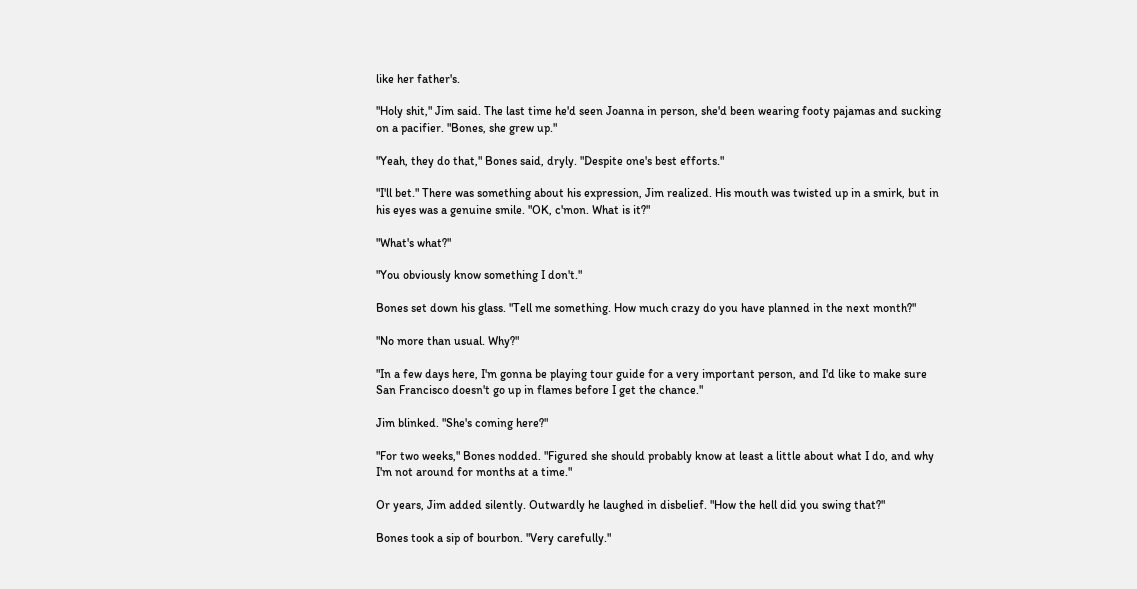like her father's.

"Holy shit," Jim said. The last time he'd seen Joanna in person, she'd been wearing footy pajamas and sucking on a pacifier. "Bones, she grew up."

"Yeah, they do that," Bones said, dryly. "Despite one's best efforts."

"I'll bet." There was something about his expression, Jim realized. His mouth was twisted up in a smirk, but in his eyes was a genuine smile. "OK, c'mon. What is it?"

"What's what?"

"You obviously know something I don't."

Bones set down his glass. "Tell me something. How much crazy do you have planned in the next month?"

"No more than usual. Why?"

"In a few days here, I'm gonna be playing tour guide for a very important person, and I'd like to make sure San Francisco doesn't go up in flames before I get the chance."

Jim blinked. "She's coming here?"

"For two weeks," Bones nodded. "Figured she should probably know at least a little about what I do, and why I'm not around for months at a time."

Or years, Jim added silently. Outwardly he laughed in disbelief. "How the hell did you swing that?"

Bones took a sip of bourbon. "Very carefully."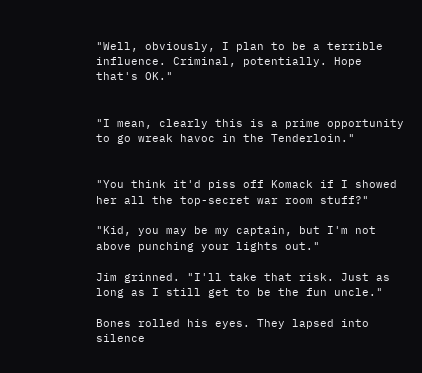"Well, obviously, I plan to be a terrible influence. Criminal, potentially. Hope that's OK."


"I mean, clearly this is a prime opportunity to go wreak havoc in the Tenderloin."


"You think it'd piss off Komack if I showed her all the top-secret war room stuff?"

"Kid, you may be my captain, but I'm not above punching your lights out."

Jim grinned. "I'll take that risk. Just as long as I still get to be the fun uncle."

Bones rolled his eyes. They lapsed into silence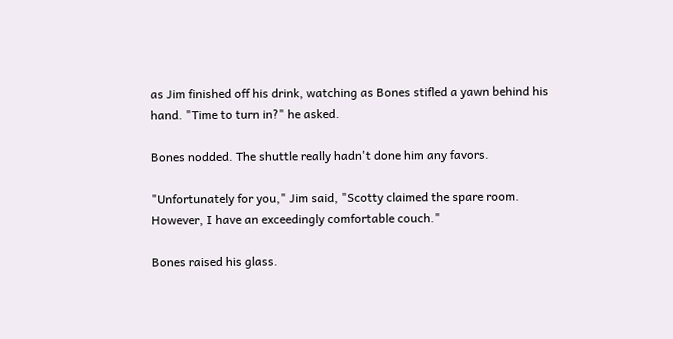as Jim finished off his drink, watching as Bones stifled a yawn behind his hand. "Time to turn in?" he asked.

Bones nodded. The shuttle really hadn't done him any favors.

"Unfortunately for you," Jim said, "Scotty claimed the spare room. However, I have an exceedingly comfortable couch."

Bones raised his glass.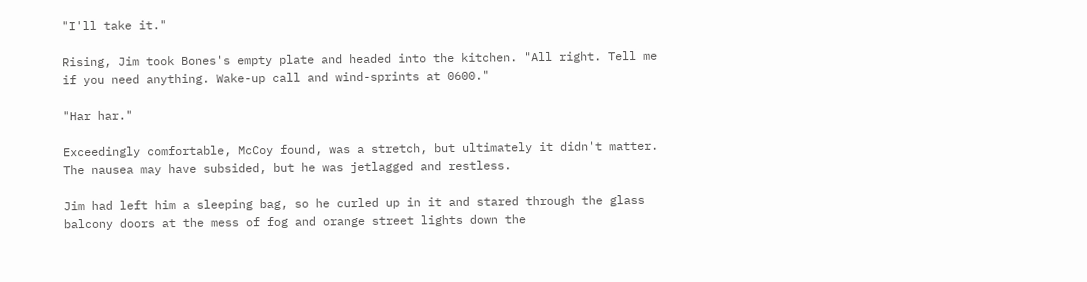"I'll take it."

Rising, Jim took Bones's empty plate and headed into the kitchen. "All right. Tell me if you need anything. Wake-up call and wind-sprints at 0600."

"Har har."

Exceedingly comfortable, McCoy found, was a stretch, but ultimately it didn't matter. The nausea may have subsided, but he was jetlagged and restless.

Jim had left him a sleeping bag, so he curled up in it and stared through the glass balcony doors at the mess of fog and orange street lights down the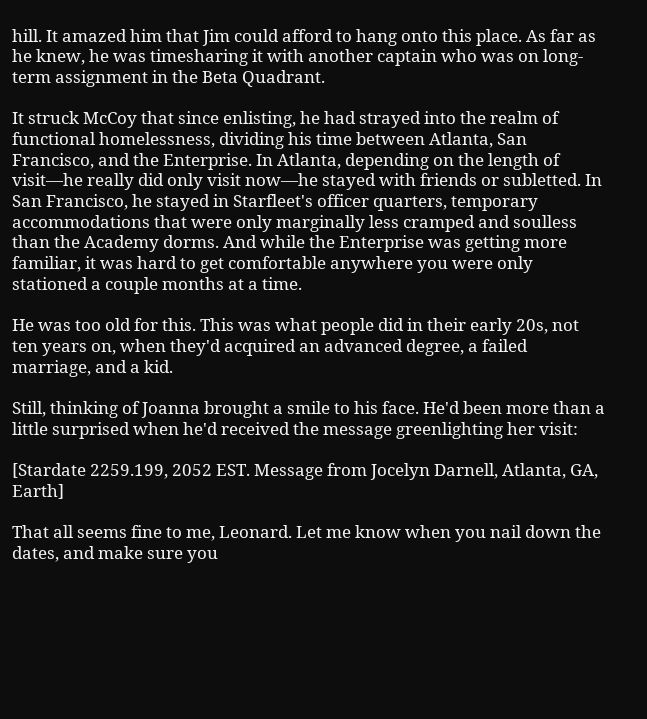hill. It amazed him that Jim could afford to hang onto this place. As far as he knew, he was timesharing it with another captain who was on long-term assignment in the Beta Quadrant.

It struck McCoy that since enlisting, he had strayed into the realm of functional homelessness, dividing his time between Atlanta, San Francisco, and the Enterprise. In Atlanta, depending on the length of visit—he really did only visit now—he stayed with friends or subletted. In San Francisco, he stayed in Starfleet's officer quarters, temporary accommodations that were only marginally less cramped and soulless than the Academy dorms. And while the Enterprise was getting more familiar, it was hard to get comfortable anywhere you were only stationed a couple months at a time.

He was too old for this. This was what people did in their early 20s, not ten years on, when they'd acquired an advanced degree, a failed marriage, and a kid.

Still, thinking of Joanna brought a smile to his face. He'd been more than a little surprised when he'd received the message greenlighting her visit:

[Stardate 2259.199, 2052 EST. Message from Jocelyn Darnell, Atlanta, GA, Earth]

That all seems fine to me, Leonard. Let me know when you nail down the dates, and make sure you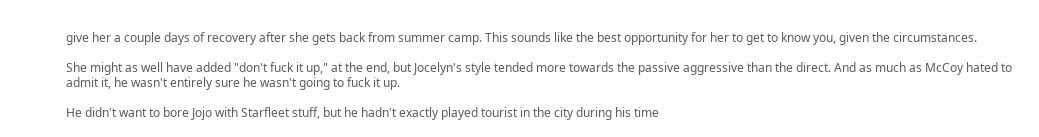give her a couple days of recovery after she gets back from summer camp. This sounds like the best opportunity for her to get to know you, given the circumstances.

She might as well have added "don't fuck it up," at the end, but Jocelyn's style tended more towards the passive aggressive than the direct. And as much as McCoy hated to admit it, he wasn't entirely sure he wasn't going to fuck it up.

He didn't want to bore Jojo with Starfleet stuff, but he hadn't exactly played tourist in the city during his time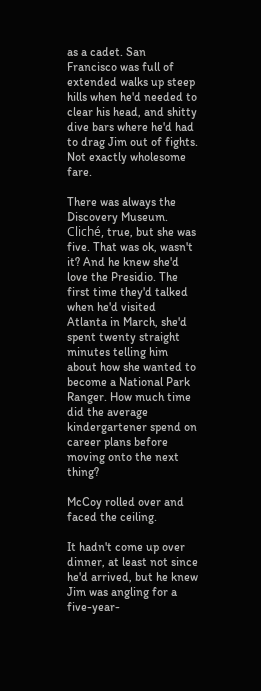as a cadet. San Francisco was full of extended walks up steep hills when he'd needed to clear his head, and shitty dive bars where he'd had to drag Jim out of fights. Not exactly wholesome fare.

There was always the Discovery Museum. Cliché, true, but she was five. That was ok, wasn't it? And he knew she'd love the Presidio. The first time they'd talked when he'd visited Atlanta in March, she'd spent twenty straight minutes telling him about how she wanted to become a National Park Ranger. How much time did the average kindergartener spend on career plans before moving onto the next thing?

McCoy rolled over and faced the ceiling.

It hadn't come up over dinner, at least not since he'd arrived, but he knew Jim was angling for a five-year-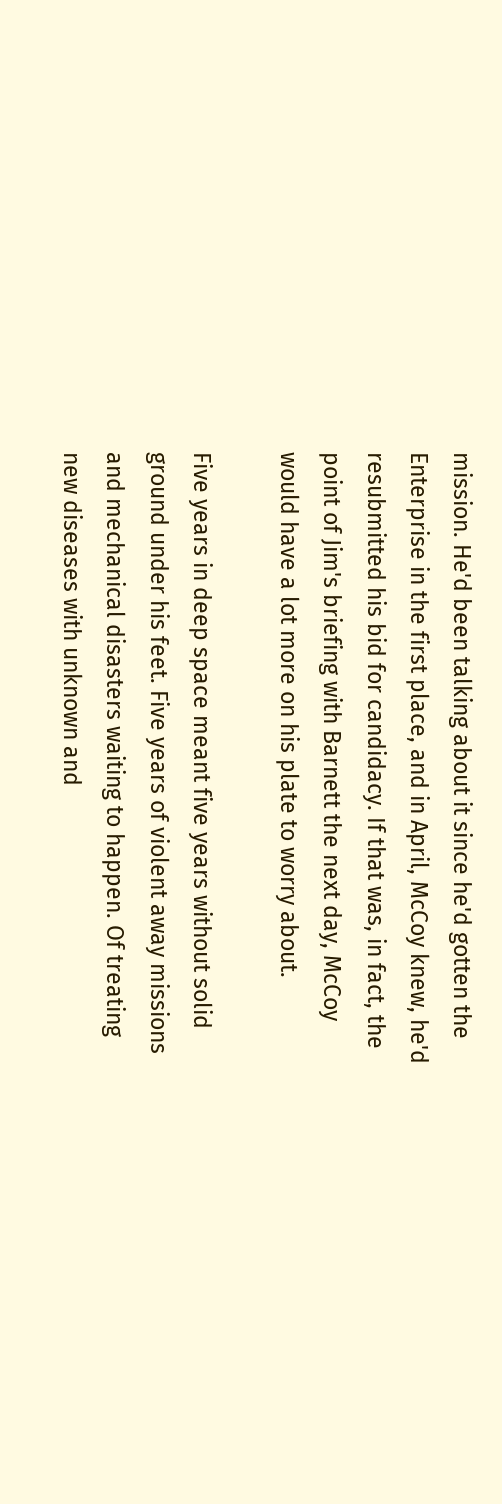mission. He'd been talking about it since he'd gotten the Enterprise in the first place, and in April, McCoy knew, he'd resubmitted his bid for candidacy. If that was, in fact, the point of Jim's briefing with Barnett the next day, McCoy would have a lot more on his plate to worry about.

Five years in deep space meant five years without solid ground under his feet. Five years of violent away missions and mechanical disasters waiting to happen. Of treating new diseases with unknown and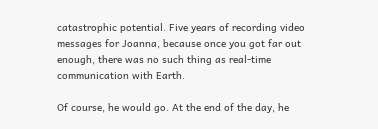catastrophic potential. Five years of recording video messages for Joanna, because once you got far out enough, there was no such thing as real-time communication with Earth.

Of course, he would go. At the end of the day, he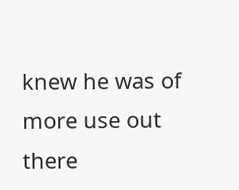knew he was of more use out there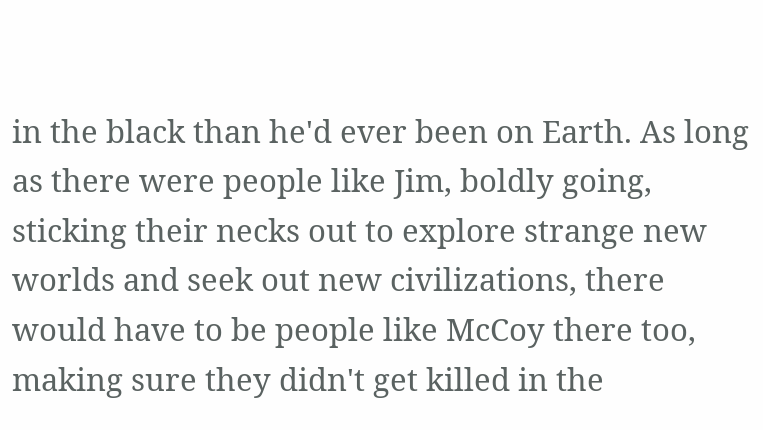in the black than he'd ever been on Earth. As long as there were people like Jim, boldly going, sticking their necks out to explore strange new worlds and seek out new civilizations, there would have to be people like McCoy there too, making sure they didn't get killed in the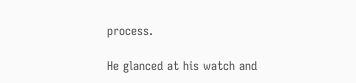process.

He glanced at his watch and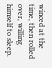winced at the time, then rolled over, willing himself to sleep.